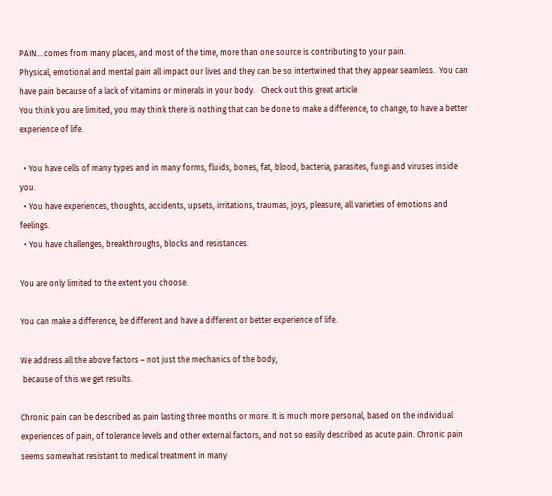PAIN.…comes from many places, and most of the time, more than one source is contributing to your pain.
Physical, emotional and mental pain all impact our lives and they can be so intertwined that they appear seamless.  You can have pain because of a lack of vitamins or minerals in your body.   Check out this great article
You think you are limited, you may think there is nothing that can be done to make a difference, to change, to have a better experience of life.

  • You have cells of many types and in many forms, fluids, bones, fat, blood, bacteria, parasites, fungi and viruses inside you.
  • You have experiences, thoughts, accidents, upsets, irritations, traumas, joys, pleasure, all varieties of emotions and feelings.
  • You have challenges, breakthroughs, blocks and resistances.

You are only limited to the extent you choose.

You can make a difference, be different and have a different or better experience of life.

We address all the above factors – not just the mechanics of the body,
 because of this we get results.

Chronic pain can be described as pain lasting three months or more. It is much more personal, based on the individual experiences of pain, of tolerance levels and other external factors, and not so easily described as acute pain. Chronic pain seems somewhat resistant to medical treatment in many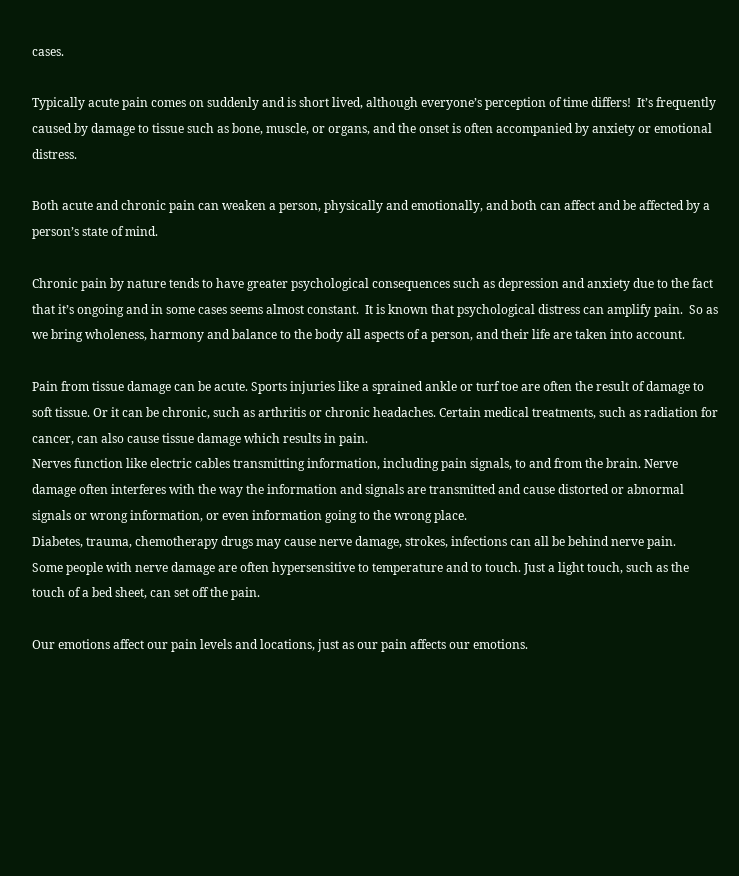cases.

Typically acute pain comes on suddenly and is short lived, although everyone’s perception of time differs!  It’s frequently caused by damage to tissue such as bone, muscle, or organs, and the onset is often accompanied by anxiety or emotional distress.

Both acute and chronic pain can weaken a person, physically and emotionally, and both can affect and be affected by a person’s state of mind.

Chronic pain by nature tends to have greater psychological consequences such as depression and anxiety due to the fact that it’s ongoing and in some cases seems almost constant.  It is known that psychological distress can amplify pain.  So as we bring wholeness, harmony and balance to the body all aspects of a person, and their life are taken into account.

Pain from tissue damage can be acute. Sports injuries like a sprained ankle or turf toe are often the result of damage to soft tissue. Or it can be chronic, such as arthritis or chronic headaches. Certain medical treatments, such as radiation for cancer, can also cause tissue damage which results in pain.
Nerves function like electric cables transmitting information, including pain signals, to and from the brain. Nerve damage often interferes with the way the information and signals are transmitted and cause distorted or abnormal signals or wrong information, or even information going to the wrong place.
Diabetes, trauma, chemotherapy drugs may cause nerve damage, strokes, infections can all be behind nerve pain.
Some people with nerve damage are often hypersensitive to temperature and to touch. Just a light touch, such as the touch of a bed sheet, can set off the pain.

Our emotions affect our pain levels and locations, just as our pain affects our emotions.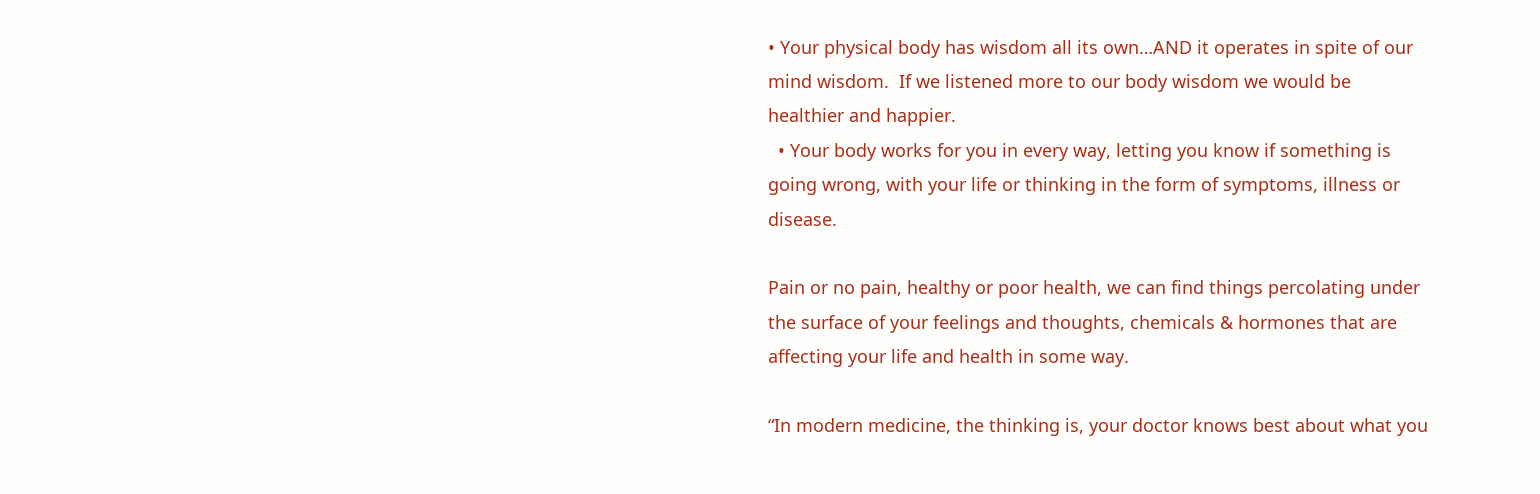• Your physical body has wisdom all its own…AND it operates in spite of our mind wisdom.  If we listened more to our body wisdom we would be healthier and happier.
  • Your body works for you in every way, letting you know if something is going wrong, with your life or thinking in the form of symptoms, illness or disease.

Pain or no pain, healthy or poor health, we can find things percolating under the surface of your feelings and thoughts, chemicals & hormones that are affecting your life and health in some way.

“In modern medicine, the thinking is, your doctor knows best about what you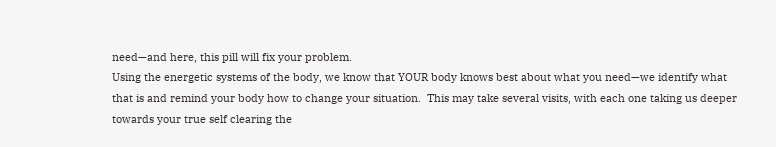need—and here, this pill will fix your problem.
Using the energetic systems of the body, we know that YOUR body knows best about what you need—we identify what that is and remind your body how to change your situation.  This may take several visits, with each one taking us deeper towards your true self clearing the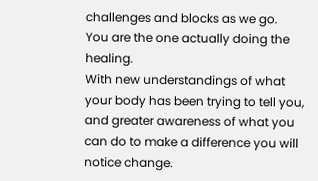challenges and blocks as we go.
You are the one actually doing the healing.
With new understandings of what your body has been trying to tell you, and greater awareness of what you can do to make a difference you will notice change.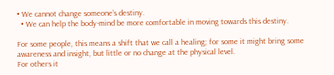• We cannot change someone’s destiny.
  • We can help the body-mind be more comfortable in moving towards this destiny.

For some people, this means a shift that we call a healing; for some it might bring some awareness and insight, but little or no change at the physical level.
For others it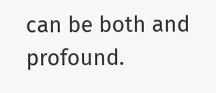can be both and profound.